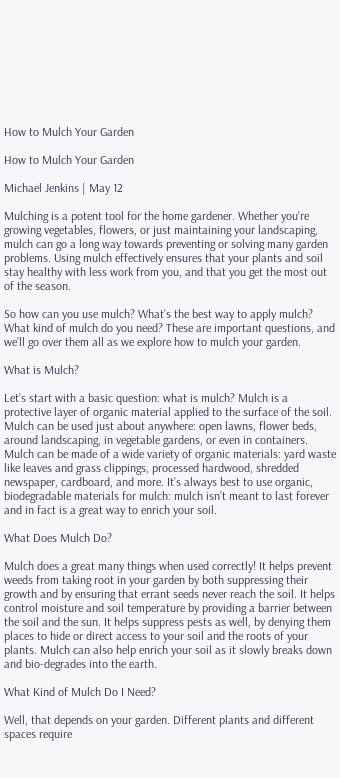How to Mulch Your Garden

How to Mulch Your Garden

Michael Jenkins | May 12

Mulching is a potent tool for the home gardener. Whether you’re growing vegetables, flowers, or just maintaining your landscaping, mulch can go a long way towards preventing or solving many garden problems. Using mulch effectively ensures that your plants and soil stay healthy with less work from you, and that you get the most out of the season.

So how can you use mulch? What’s the best way to apply mulch? What kind of mulch do you need? These are important questions, and we’ll go over them all as we explore how to mulch your garden.

What is Mulch?

Let’s start with a basic question: what is mulch? Mulch is a protective layer of organic material applied to the surface of the soil. Mulch can be used just about anywhere: open lawns, flower beds, around landscaping, in vegetable gardens, or even in containers. Mulch can be made of a wide variety of organic materials: yard waste like leaves and grass clippings, processed hardwood, shredded newspaper, cardboard, and more. It’s always best to use organic, biodegradable materials for mulch: mulch isn’t meant to last forever and in fact is a great way to enrich your soil.

What Does Mulch Do?

Mulch does a great many things when used correctly! It helps prevent weeds from taking root in your garden by both suppressing their growth and by ensuring that errant seeds never reach the soil. It helps control moisture and soil temperature by providing a barrier between the soil and the sun. It helps suppress pests as well, by denying them places to hide or direct access to your soil and the roots of your plants. Mulch can also help enrich your soil as it slowly breaks down and bio-degrades into the earth.

What Kind of Mulch Do I Need?

Well, that depends on your garden. Different plants and different spaces require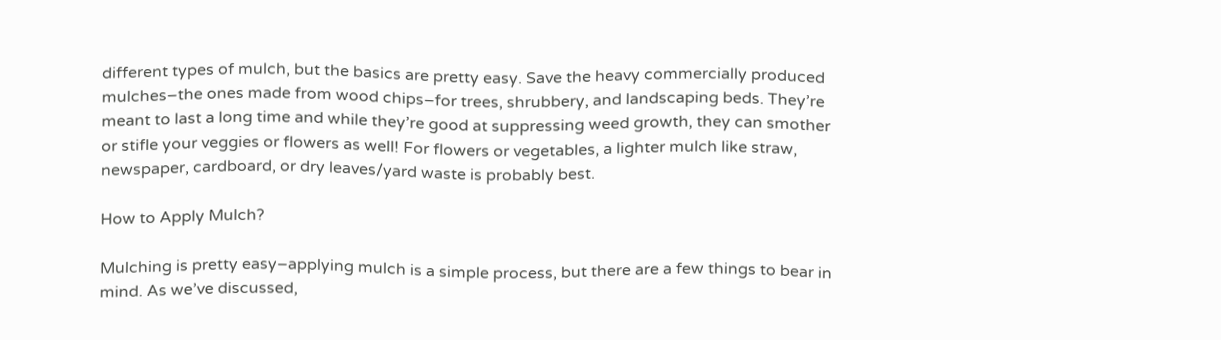different types of mulch, but the basics are pretty easy. Save the heavy commercially produced mulches–the ones made from wood chips–for trees, shrubbery, and landscaping beds. They’re meant to last a long time and while they’re good at suppressing weed growth, they can smother or stifle your veggies or flowers as well! For flowers or vegetables, a lighter mulch like straw, newspaper, cardboard, or dry leaves/yard waste is probably best.

How to Apply Mulch?

Mulching is pretty easy–applying mulch is a simple process, but there are a few things to bear in mind. As we’ve discussed,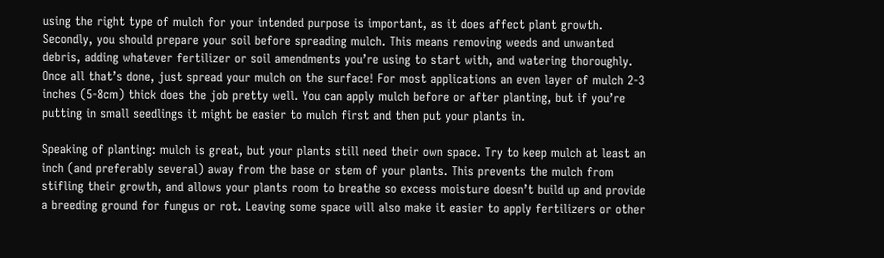using the right type of mulch for your intended purpose is important, as it does affect plant growth. Secondly, you should prepare your soil before spreading mulch. This means removing weeds and unwanted debris, adding whatever fertilizer or soil amendments you’re using to start with, and watering thoroughly. Once all that’s done, just spread your mulch on the surface! For most applications an even layer of mulch 2-3 inches (5-8cm) thick does the job pretty well. You can apply mulch before or after planting, but if you’re putting in small seedlings it might be easier to mulch first and then put your plants in.

Speaking of planting: mulch is great, but your plants still need their own space. Try to keep mulch at least an inch (and preferably several) away from the base or stem of your plants. This prevents the mulch from stifling their growth, and allows your plants room to breathe so excess moisture doesn’t build up and provide a breeding ground for fungus or rot. Leaving some space will also make it easier to apply fertilizers or other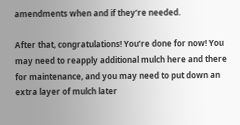amendments when and if they’re needed.

After that, congratulations! You’re done for now! You may need to reapply additional mulch here and there for maintenance, and you may need to put down an extra layer of mulch later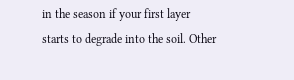in the season if your first layer starts to degrade into the soil. Other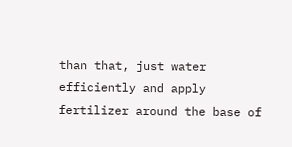than that, just water efficiently and apply fertilizer around the base of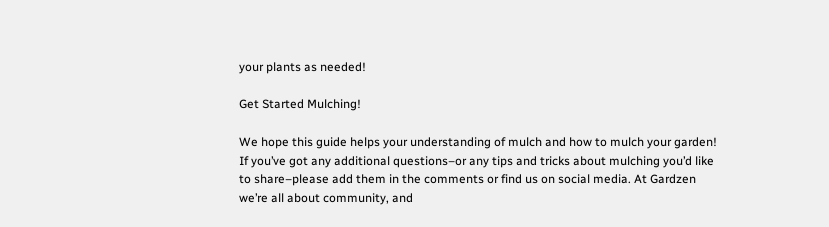your plants as needed!

Get Started Mulching!

We hope this guide helps your understanding of mulch and how to mulch your garden! If you’ve got any additional questions–or any tips and tricks about mulching you’d like to share–please add them in the comments or find us on social media. At Gardzen we’re all about community, and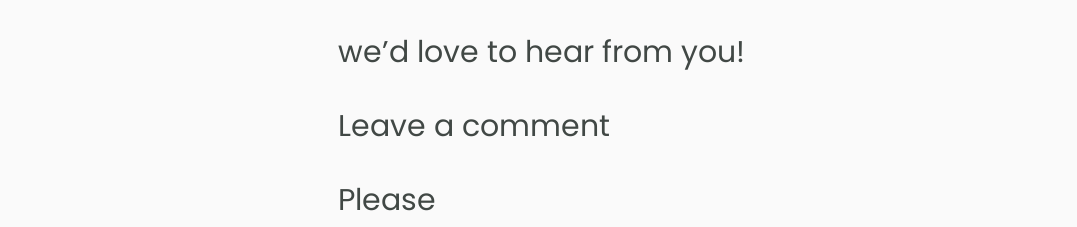we’d love to hear from you!

Leave a comment

Please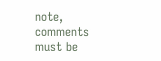note, comments must be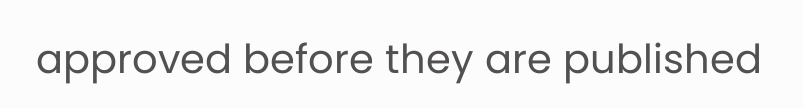approved before they are published